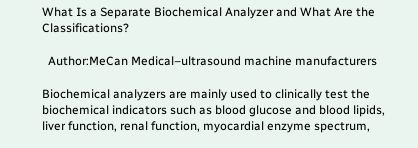What Is a Separate Biochemical Analyzer and What Are the Classifications?

  Author:MeCan Medical–ultrasound machine manufacturers

Biochemical analyzers are mainly used to clinically test the biochemical indicators such as blood glucose and blood lipids, liver function, renal function, myocardial enzyme spectrum,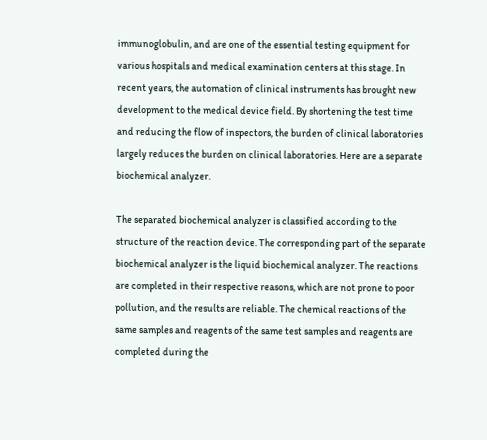immunoglobulin, and are one of the essential testing equipment for various hospitals and medical examination centers at this stage. In recent years, the automation of clinical instruments has brought new development to the medical device field. By shortening the test time and reducing the flow of inspectors, the burden of clinical laboratories largely reduces the burden on clinical laboratories. Here are a separate biochemical analyzer.

The separated biochemical analyzer is classified according to the structure of the reaction device. The corresponding part of the separate biochemical analyzer is the liquid biochemical analyzer. The reactions are completed in their respective reasons, which are not prone to poor pollution, and the results are reliable. The chemical reactions of the same samples and reagents of the same test samples and reagents are completed during the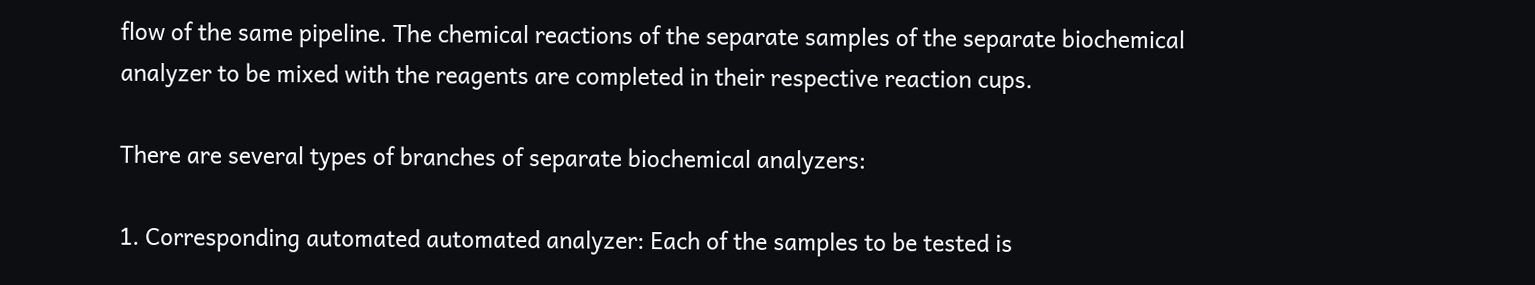flow of the same pipeline. The chemical reactions of the separate samples of the separate biochemical analyzer to be mixed with the reagents are completed in their respective reaction cups.

There are several types of branches of separate biochemical analyzers:

1. Corresponding automated automated analyzer: Each of the samples to be tested is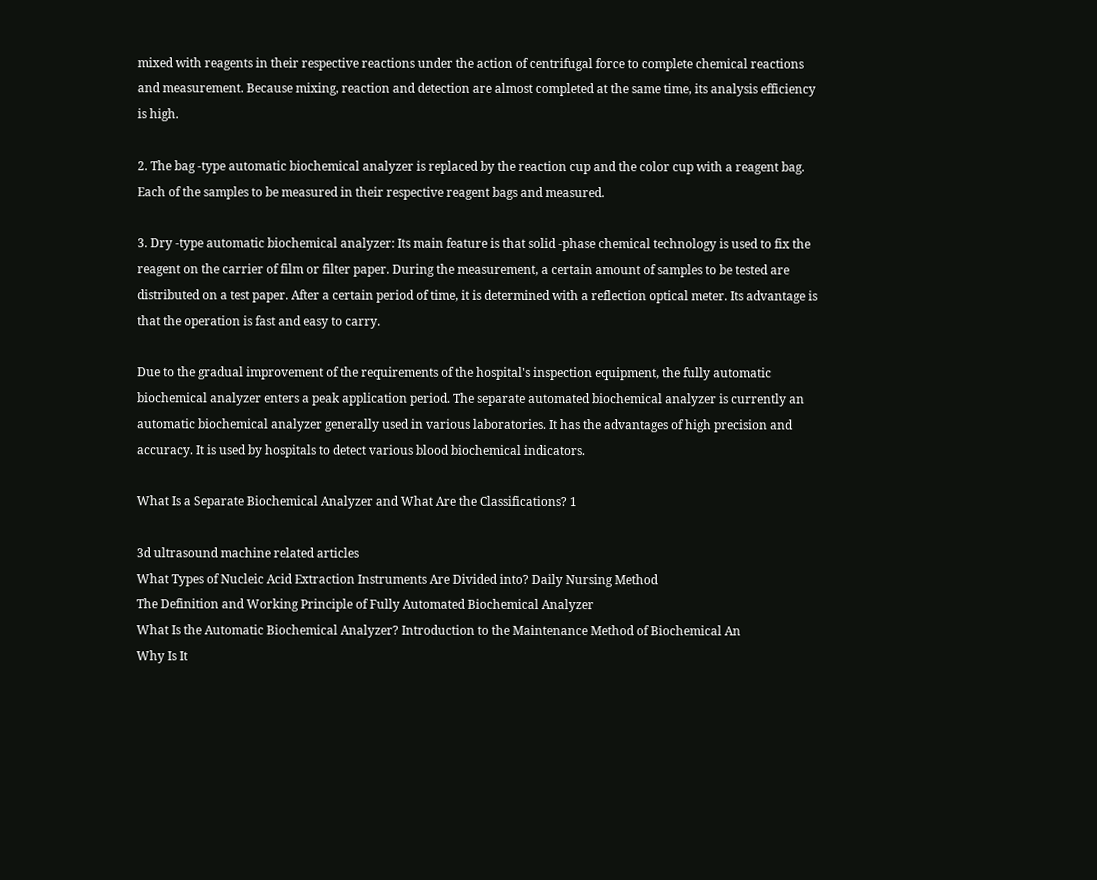mixed with reagents in their respective reactions under the action of centrifugal force to complete chemical reactions and measurement. Because mixing, reaction and detection are almost completed at the same time, its analysis efficiency is high.

2. The bag -type automatic biochemical analyzer is replaced by the reaction cup and the color cup with a reagent bag. Each of the samples to be measured in their respective reagent bags and measured.

3. Dry -type automatic biochemical analyzer: Its main feature is that solid -phase chemical technology is used to fix the reagent on the carrier of film or filter paper. During the measurement, a certain amount of samples to be tested are distributed on a test paper. After a certain period of time, it is determined with a reflection optical meter. Its advantage is that the operation is fast and easy to carry.

Due to the gradual improvement of the requirements of the hospital's inspection equipment, the fully automatic biochemical analyzer enters a peak application period. The separate automated biochemical analyzer is currently an automatic biochemical analyzer generally used in various laboratories. It has the advantages of high precision and accuracy. It is used by hospitals to detect various blood biochemical indicators.

What Is a Separate Biochemical Analyzer and What Are the Classifications? 1

3d ultrasound machine related articles
What Types of Nucleic Acid Extraction Instruments Are Divided into? Daily Nursing Method
The Definition and Working Principle of Fully Automated Biochemical Analyzer
What Is the Automatic Biochemical Analyzer? Introduction to the Maintenance Method of Biochemical An
Why Is It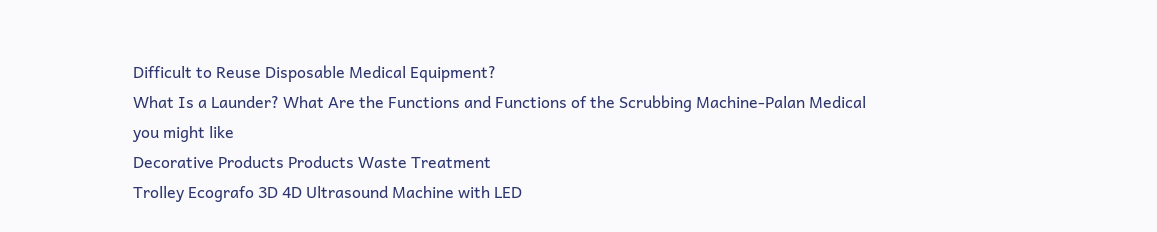Difficult to Reuse Disposable Medical Equipment?
What Is a Launder? What Are the Functions and Functions of the Scrubbing Machine-Palan Medical
you might like
Decorative Products Products Waste Treatment
Trolley Ecografo 3D 4D Ultrasound Machine with LED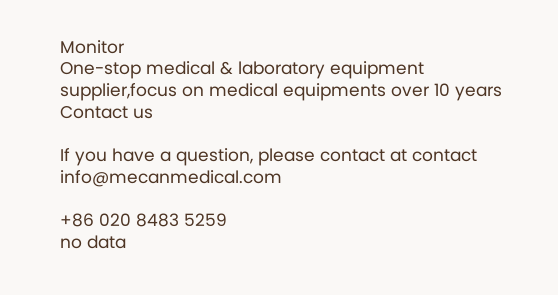Monitor
One-stop medical & laboratory equipment supplier,focus on medical equipments over 10 years
Contact us

If you have a question, please contact at contact info@mecanmedical.com

+86 020 8483 5259
no data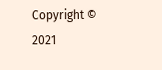Copyright © 2021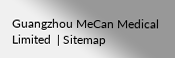Guangzhou MeCan Medical Limited  | Sitemap